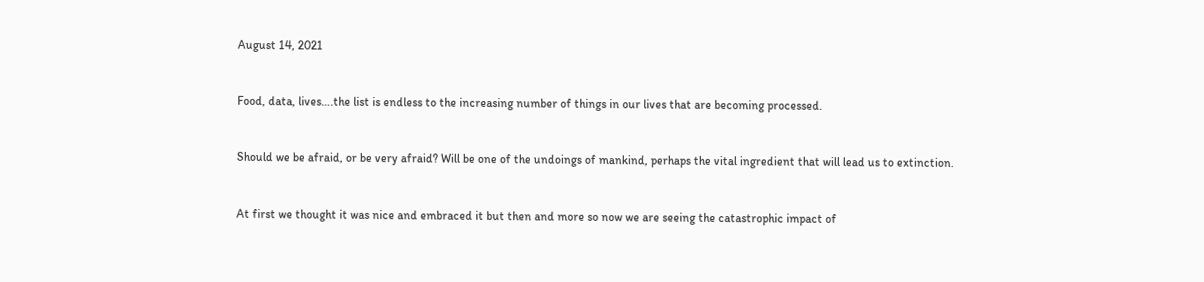August 14, 2021


Food, data, lives….the list is endless to the increasing number of things in our lives that are becoming processed.


Should we be afraid, or be very afraid? Will be one of the undoings of mankind, perhaps the vital ingredient that will lead us to extinction.


At first we thought it was nice and embraced it but then and more so now we are seeing the catastrophic impact of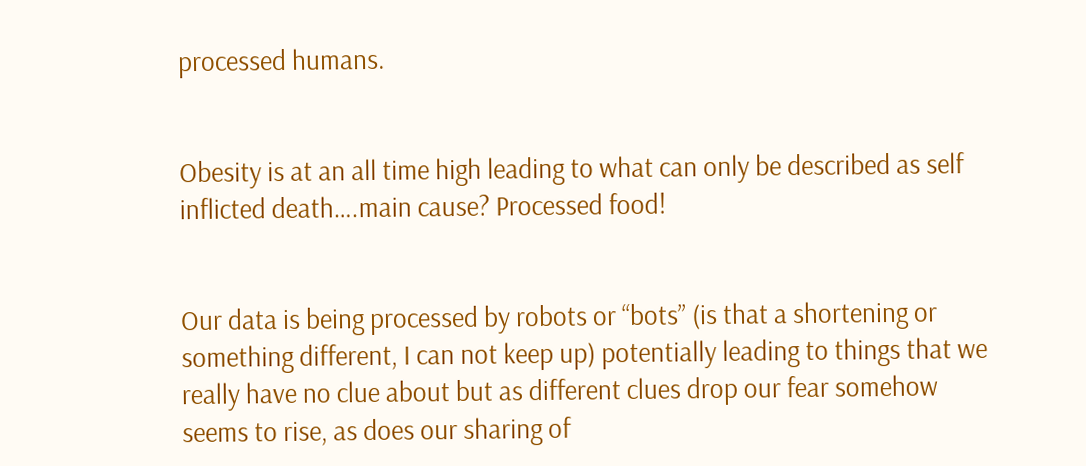processed humans.


Obesity is at an all time high leading to what can only be described as self inflicted death….main cause? Processed food!


Our data is being processed by robots or “bots” (is that a shortening or something different, I can not keep up) potentially leading to things that we really have no clue about but as different clues drop our fear somehow seems to rise, as does our sharing of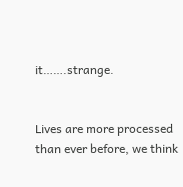it…….strange.


Lives are more processed than ever before, we think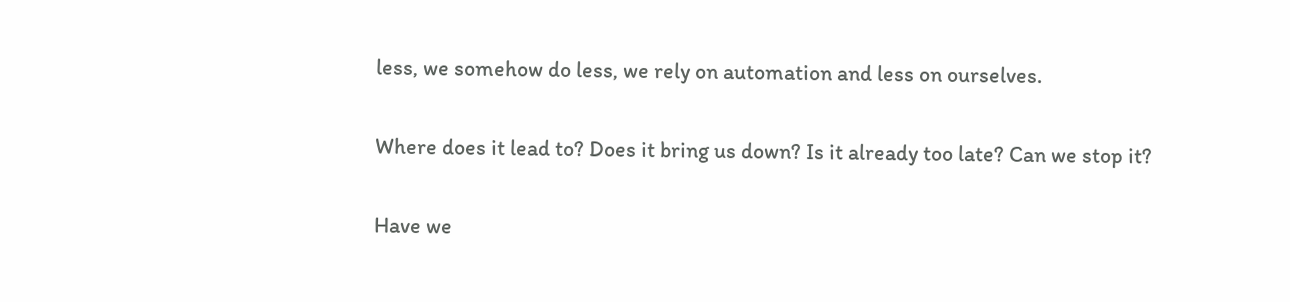less, we somehow do less, we rely on automation and less on ourselves.


Where does it lead to? Does it bring us down? Is it already too late? Can we stop it?


Have we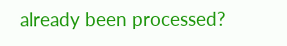already been processed?